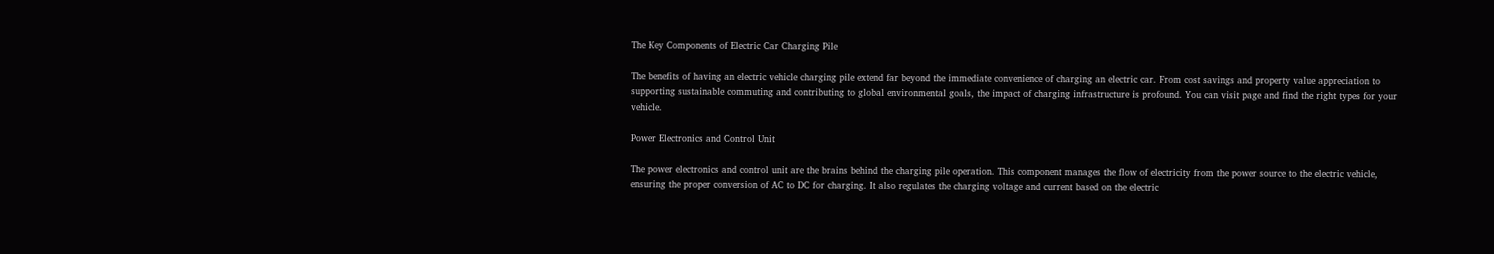The Key Components of Electric Car Charging Pile

The benefits of having an electric vehicle charging pile extend far beyond the immediate convenience of charging an electric car. From cost savings and property value appreciation to supporting sustainable commuting and contributing to global environmental goals, the impact of charging infrastructure is profound. You can visit page and find the right types for your vehicle.

Power Electronics and Control Unit

The power electronics and control unit are the brains behind the charging pile operation. This component manages the flow of electricity from the power source to the electric vehicle, ensuring the proper conversion of AC to DC for charging. It also regulates the charging voltage and current based on the electric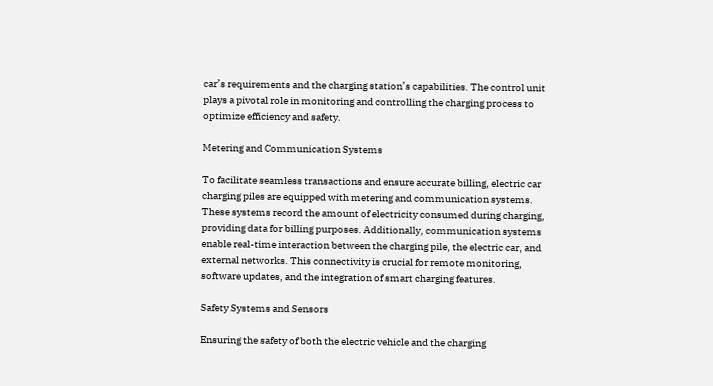car’s requirements and the charging station’s capabilities. The control unit plays a pivotal role in monitoring and controlling the charging process to optimize efficiency and safety.

Metering and Communication Systems

To facilitate seamless transactions and ensure accurate billing, electric car charging piles are equipped with metering and communication systems. These systems record the amount of electricity consumed during charging, providing data for billing purposes. Additionally, communication systems enable real-time interaction between the charging pile, the electric car, and external networks. This connectivity is crucial for remote monitoring, software updates, and the integration of smart charging features.

Safety Systems and Sensors

Ensuring the safety of both the electric vehicle and the charging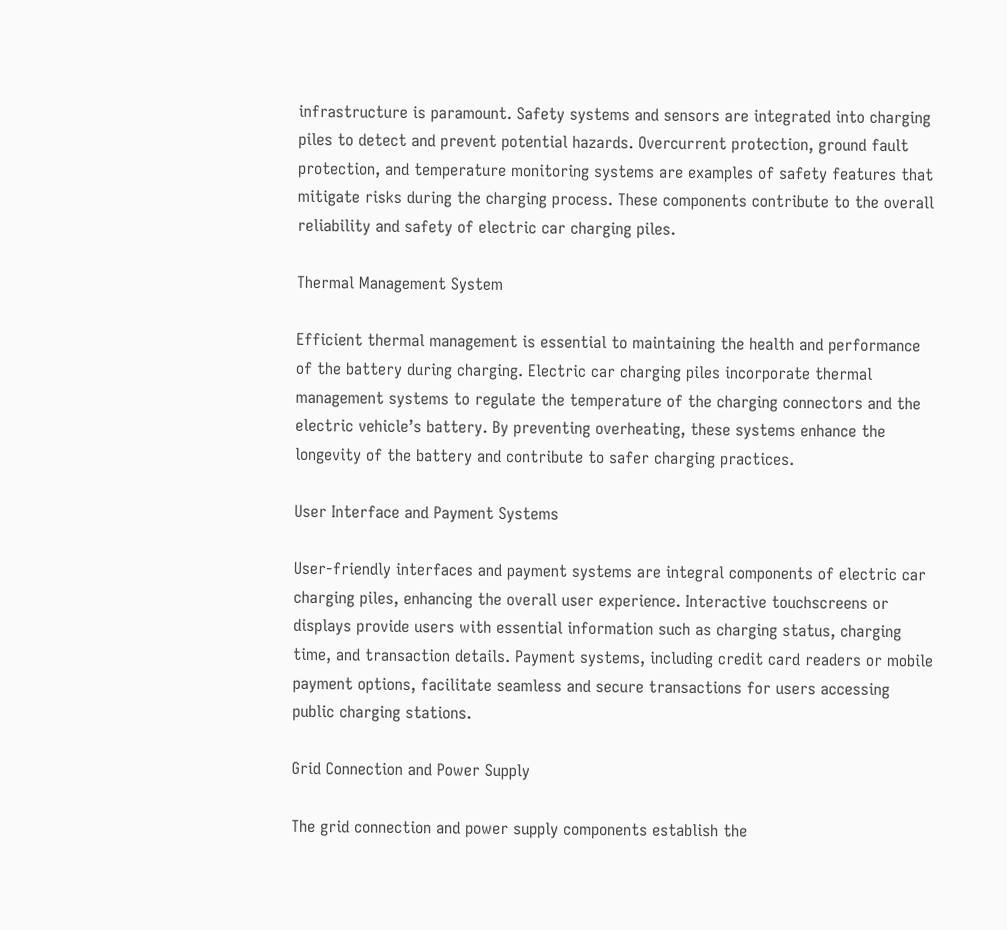infrastructure is paramount. Safety systems and sensors are integrated into charging piles to detect and prevent potential hazards. Overcurrent protection, ground fault protection, and temperature monitoring systems are examples of safety features that mitigate risks during the charging process. These components contribute to the overall reliability and safety of electric car charging piles.

Thermal Management System

Efficient thermal management is essential to maintaining the health and performance of the battery during charging. Electric car charging piles incorporate thermal management systems to regulate the temperature of the charging connectors and the electric vehicle’s battery. By preventing overheating, these systems enhance the longevity of the battery and contribute to safer charging practices.

User Interface and Payment Systems

User-friendly interfaces and payment systems are integral components of electric car charging piles, enhancing the overall user experience. Interactive touchscreens or displays provide users with essential information such as charging status, charging time, and transaction details. Payment systems, including credit card readers or mobile payment options, facilitate seamless and secure transactions for users accessing public charging stations.

Grid Connection and Power Supply

The grid connection and power supply components establish the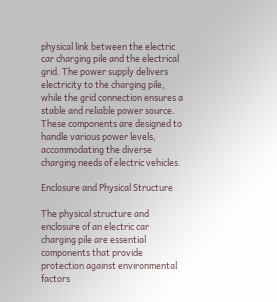physical link between the electric car charging pile and the electrical grid. The power supply delivers electricity to the charging pile, while the grid connection ensures a stable and reliable power source. These components are designed to handle various power levels, accommodating the diverse charging needs of electric vehicles.

Enclosure and Physical Structure

The physical structure and enclosure of an electric car charging pile are essential components that provide protection against environmental factors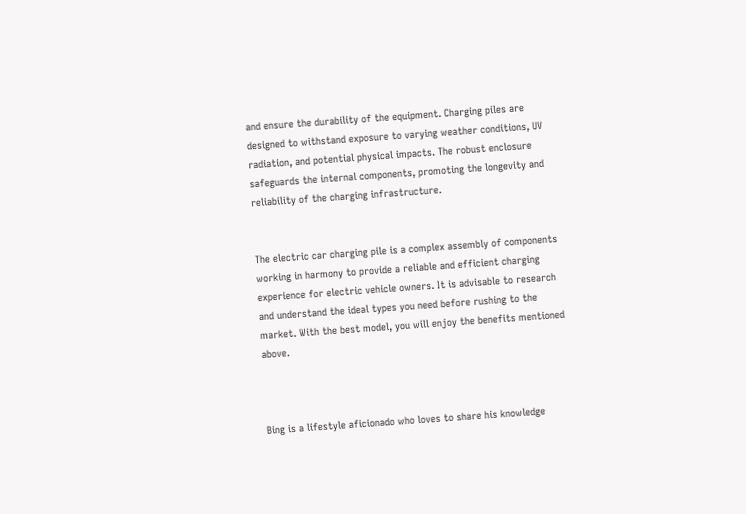and ensure the durability of the equipment. Charging piles are designed to withstand exposure to varying weather conditions, UV radiation, and potential physical impacts. The robust enclosure safeguards the internal components, promoting the longevity and reliability of the charging infrastructure.


The electric car charging pile is a complex assembly of components working in harmony to provide a reliable and efficient charging experience for electric vehicle owners. It is advisable to research and understand the ideal types you need before rushing to the market. With the best model, you will enjoy the benefits mentioned above.



Bing is a lifestyle aficionado who loves to share his knowledge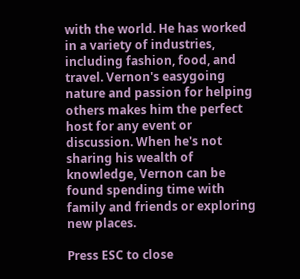with the world. He has worked in a variety of industries, including fashion, food, and travel. Vernon's easygoing nature and passion for helping others makes him the perfect host for any event or discussion. When he's not sharing his wealth of knowledge, Vernon can be found spending time with family and friends or exploring new places.

Press ESC to close